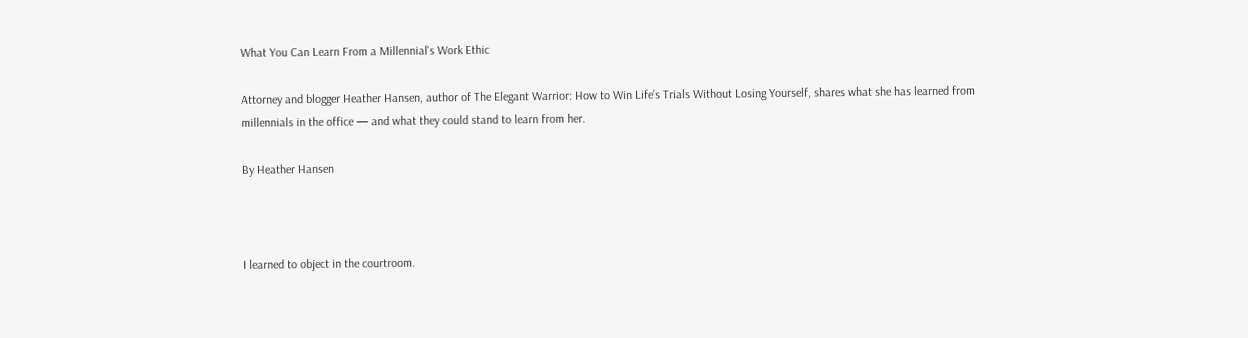What You Can Learn From a Millennial's Work Ethic

Attorney and blogger Heather Hansen, author of The Elegant Warrior: How to Win Life’s Trials Without Losing Yourself, shares what she has learned from millennials in the office — and what they could stand to learn from her.

By Heather Hansen



I learned to object in the courtroom.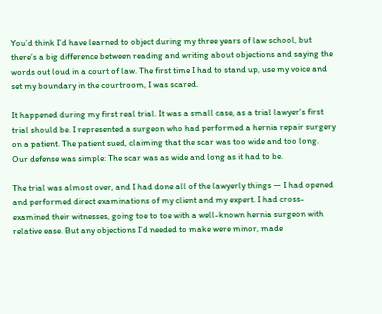You’d think I’d have learned to object during my three years of law school, but there’s a big difference between reading and writing about objections and saying the words out loud in a court of law. The first time I had to stand up, use my voice and set my boundary in the courtroom, I was scared.

It happened during my first real trial. It was a small case, as a trial lawyer's first trial should be. I represented a surgeon who had performed a hernia repair surgery on a patient. The patient sued, claiming that the scar was too wide and too long. Our defense was simple: The scar was as wide and long as it had to be.

The trial was almost over, and I had done all of the lawyerly things — I had opened and performed direct examinations of my client and my expert. I had cross-examined their witnesses, going toe to toe with a well-known hernia surgeon with relative ease. But any objections I’d needed to make were minor, made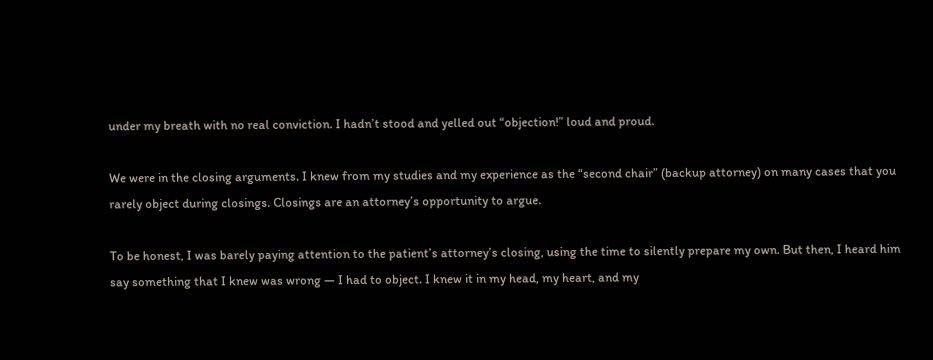under my breath with no real conviction. I hadn’t stood and yelled out “objection!” loud and proud.

We were in the closing arguments. I knew from my studies and my experience as the “second chair” (backup attorney) on many cases that you rarely object during closings. Closings are an attorney’s opportunity to argue.

To be honest, I was barely paying attention to the patient’s attorney’s closing, using the time to silently prepare my own. But then, I heard him say something that I knew was wrong — I had to object. I knew it in my head, my heart, and my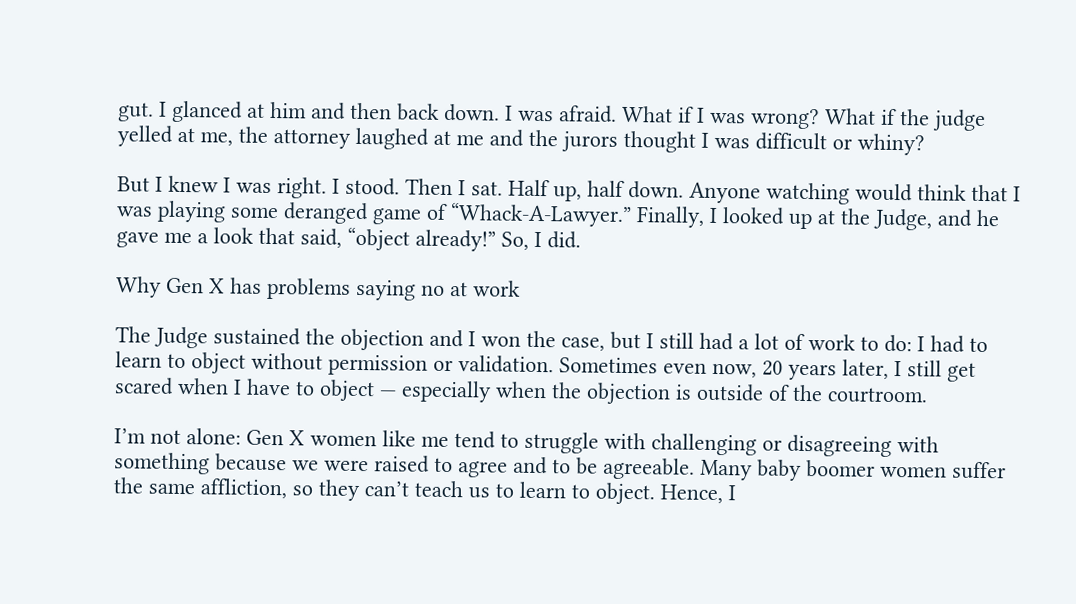gut. I glanced at him and then back down. I was afraid. What if I was wrong? What if the judge yelled at me, the attorney laughed at me and the jurors thought I was difficult or whiny?

But I knew I was right. I stood. Then I sat. Half up, half down. Anyone watching would think that I was playing some deranged game of “Whack-A-Lawyer.” Finally, I looked up at the Judge, and he gave me a look that said, “object already!” So, I did.

Why Gen X has problems saying no at work

The Judge sustained the objection and I won the case, but I still had a lot of work to do: I had to learn to object without permission or validation. Sometimes even now, 20 years later, I still get scared when I have to object — especially when the objection is outside of the courtroom.

I’m not alone: Gen X women like me tend to struggle with challenging or disagreeing with something because we were raised to agree and to be agreeable. Many baby boomer women suffer the same affliction, so they can’t teach us to learn to object. Hence, I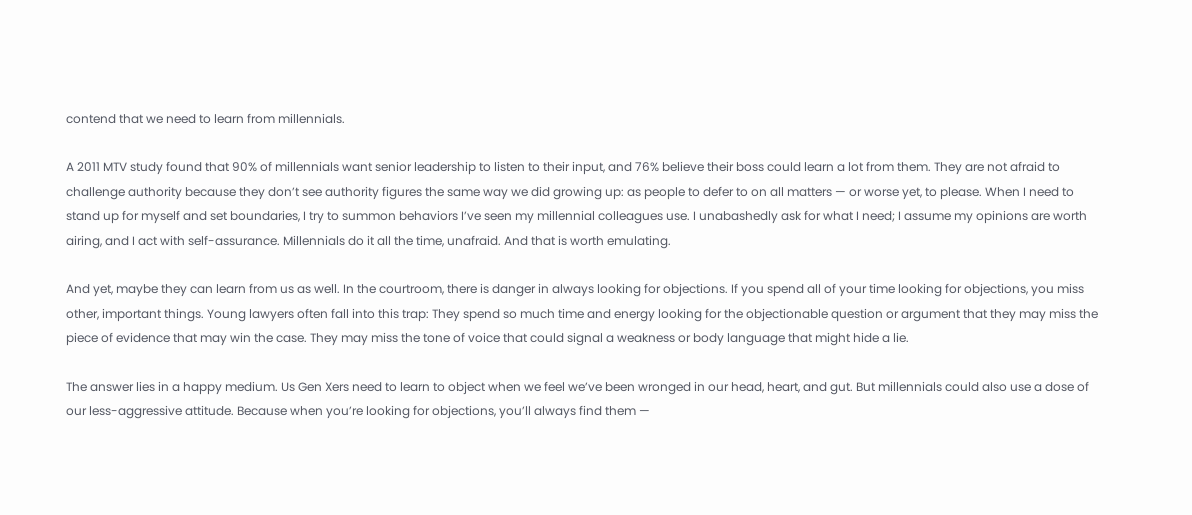contend that we need to learn from millennials.

A 2011 MTV study found that 90% of millennials want senior leadership to listen to their input, and 76% believe their boss could learn a lot from them. They are not afraid to challenge authority because they don’t see authority figures the same way we did growing up: as people to defer to on all matters — or worse yet, to please. When I need to stand up for myself and set boundaries, I try to summon behaviors I’ve seen my millennial colleagues use. I unabashedly ask for what I need; I assume my opinions are worth airing, and I act with self-assurance. Millennials do it all the time, unafraid. And that is worth emulating.

And yet, maybe they can learn from us as well. In the courtroom, there is danger in always looking for objections. If you spend all of your time looking for objections, you miss other, important things. Young lawyers often fall into this trap: They spend so much time and energy looking for the objectionable question or argument that they may miss the piece of evidence that may win the case. They may miss the tone of voice that could signal a weakness or body language that might hide a lie.

The answer lies in a happy medium. Us Gen Xers need to learn to object when we feel we’ve been wronged in our head, heart, and gut. But millennials could also use a dose of our less-aggressive attitude. Because when you’re looking for objections, you’ll always find them —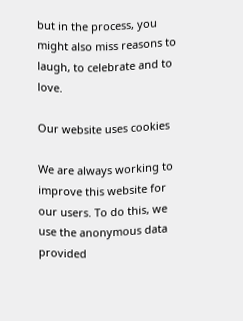but in the process, you might also miss reasons to laugh, to celebrate and to love.

Our website uses cookies

We are always working to improve this website for our users. To do this, we use the anonymous data provided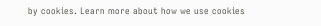by cookies. Learn more about how we use cookies